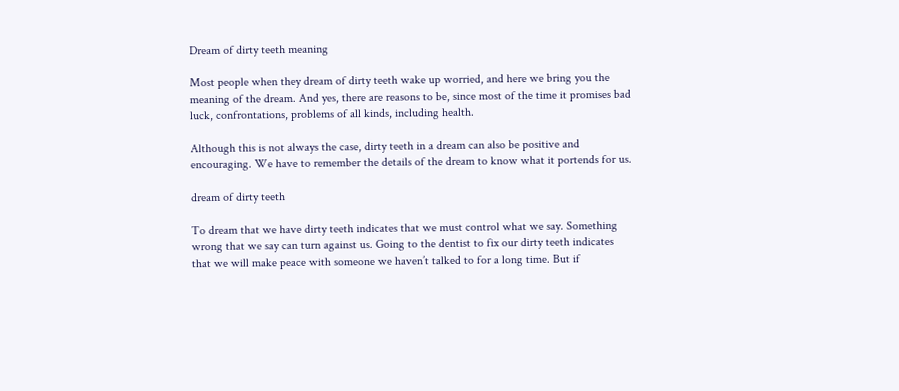Dream of dirty teeth meaning

Most people when they dream of dirty teeth wake up worried, and here we bring you the meaning of the dream. And yes, there are reasons to be, since most of the time it promises bad luck, confrontations, problems of all kinds, including health.

Although this is not always the case, dirty teeth in a dream can also be positive and encouraging. We have to remember the details of the dream to know what it portends for us.

dream of dirty teeth

To dream that we have dirty teeth indicates that we must control what we say. Something wrong that we say can turn against us. Going to the dentist to fix our dirty teeth indicates that we will make peace with someone we haven’t talked to for a long time. But if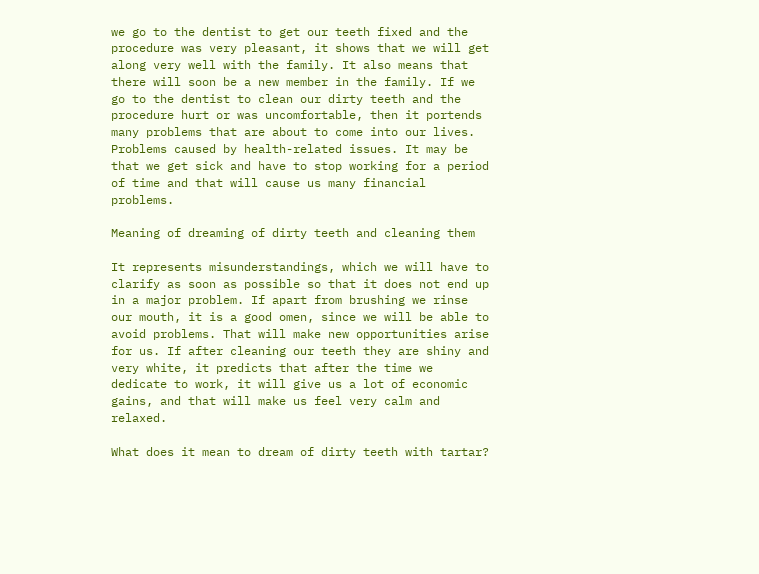we go to the dentist to get our teeth fixed and the procedure was very pleasant, it shows that we will get along very well with the family. It also means that there will soon be a new member in the family. If we go to the dentist to clean our dirty teeth and the procedure hurt or was uncomfortable, then it portends many problems that are about to come into our lives. Problems caused by health-related issues. It may be that we get sick and have to stop working for a period of time and that will cause us many financial problems.

Meaning of dreaming of dirty teeth and cleaning them

It represents misunderstandings, which we will have to clarify as soon as possible so that it does not end up in a major problem. If apart from brushing we rinse our mouth, it is a good omen, since we will be able to avoid problems. That will make new opportunities arise for us. If after cleaning our teeth they are shiny and very white, it predicts that after the time we dedicate to work, it will give us a lot of economic gains, and that will make us feel very calm and relaxed.

What does it mean to dream of dirty teeth with tartar?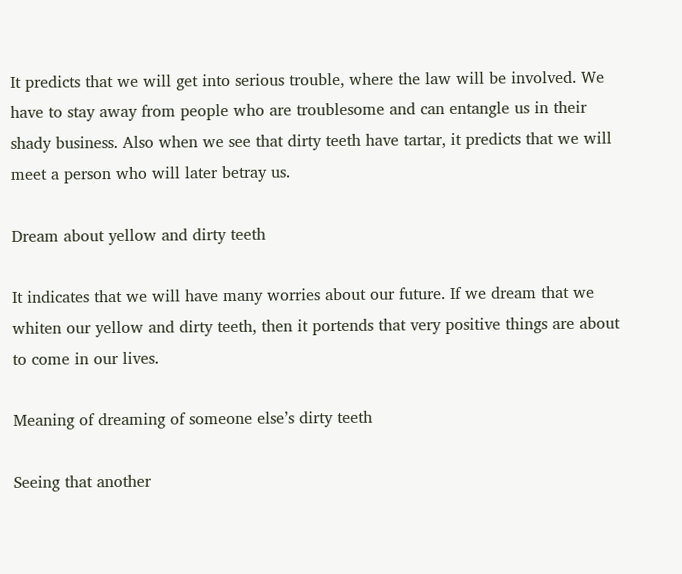It predicts that we will get into serious trouble, where the law will be involved. We have to stay away from people who are troublesome and can entangle us in their shady business. Also when we see that dirty teeth have tartar, it predicts that we will meet a person who will later betray us.

Dream about yellow and dirty teeth

It indicates that we will have many worries about our future. If we dream that we whiten our yellow and dirty teeth, then it portends that very positive things are about to come in our lives.

Meaning of dreaming of someone else’s dirty teeth

Seeing that another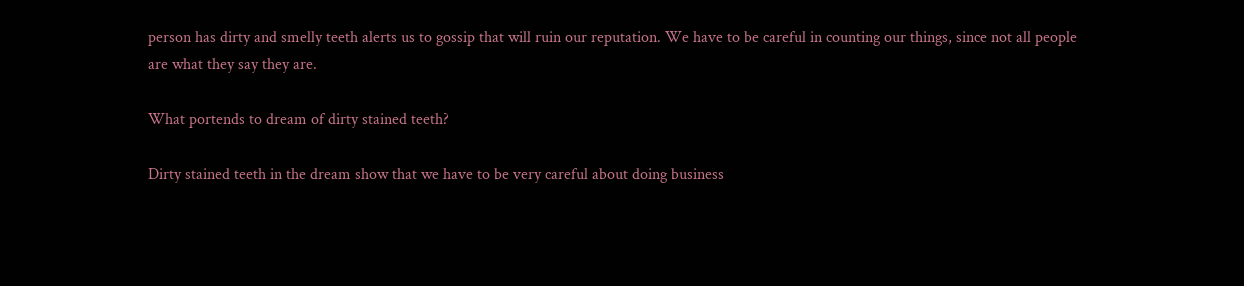person has dirty and smelly teeth alerts us to gossip that will ruin our reputation. We have to be careful in counting our things, since not all people are what they say they are.

What portends to dream of dirty stained teeth?

Dirty stained teeth in the dream show that we have to be very careful about doing business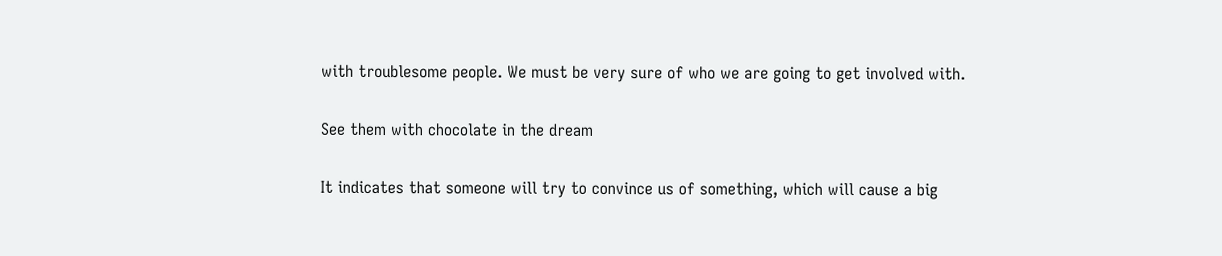with troublesome people. We must be very sure of who we are going to get involved with.

See them with chocolate in the dream

It indicates that someone will try to convince us of something, which will cause a big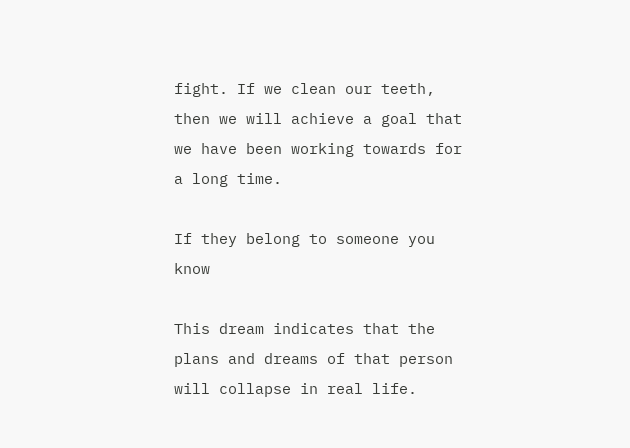fight. If we clean our teeth, then we will achieve a goal that we have been working towards for a long time.

If they belong to someone you know

This dream indicates that the plans and dreams of that person will collapse in real life.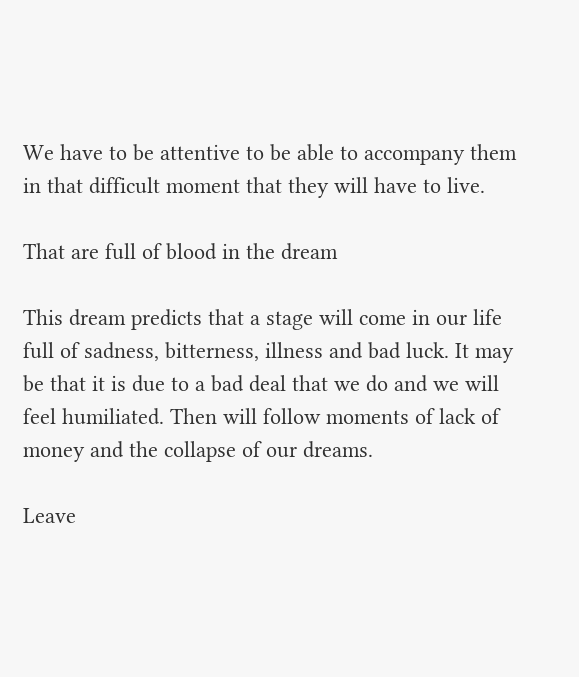We have to be attentive to be able to accompany them in that difficult moment that they will have to live.

That are full of blood in the dream

This dream predicts that a stage will come in our life full of sadness, bitterness, illness and bad luck. It may be that it is due to a bad deal that we do and we will feel humiliated. Then will follow moments of lack of money and the collapse of our dreams.

Leave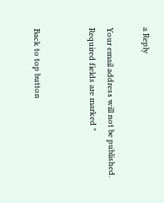a Reply

Your email address will not be published. Required fields are marked *


Back to top button